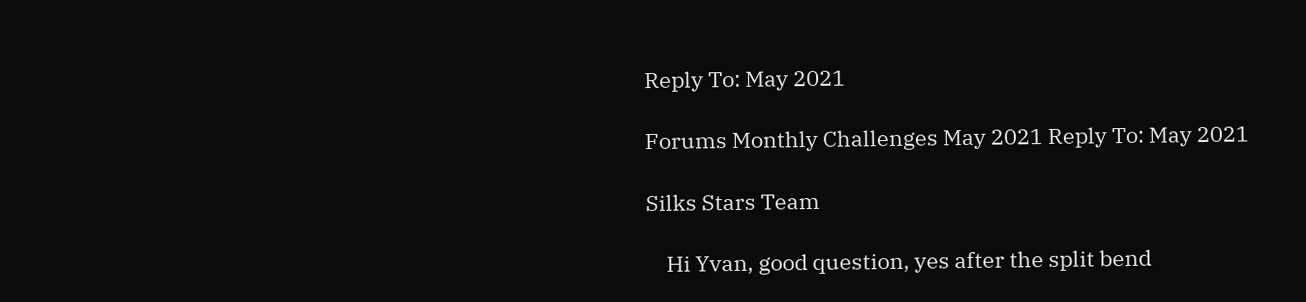Reply To: May 2021

Forums Monthly Challenges May 2021 Reply To: May 2021

Silks Stars Team

    Hi Yvan, good question, yes after the split bend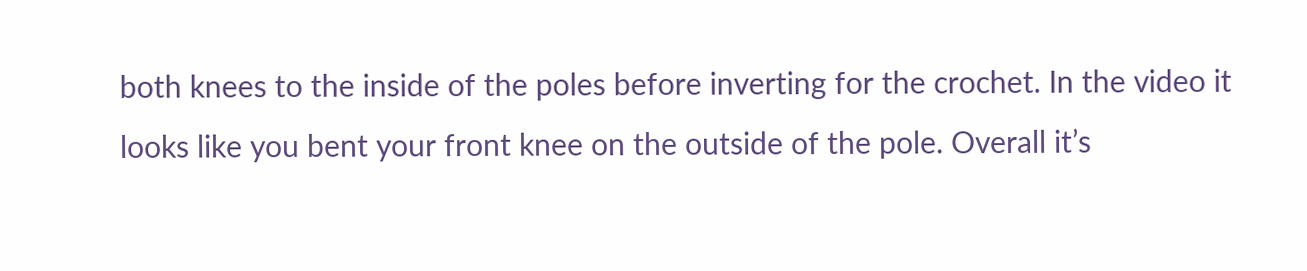both knees to the inside of the poles before inverting for the crochet. In the video it looks like you bent your front knee on the outside of the pole. Overall it’s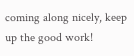coming along nicely, keep up the good work!